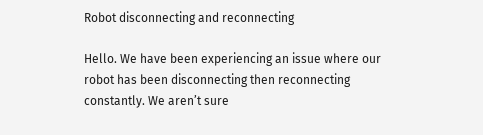Robot disconnecting and reconnecting

Hello. We have been experiencing an issue where our robot has been disconnecting then reconnecting constantly. We aren’t sure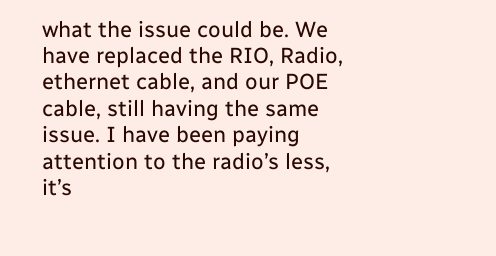what the issue could be. We have replaced the RIO, Radio, ethernet cable, and our POE cable, still having the same issue. I have been paying attention to the radio’s less, it’s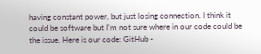having constant power, but just losing connection. I think it could be software but I’m not sure where in our code could be the issue. Here is our code: GitHub -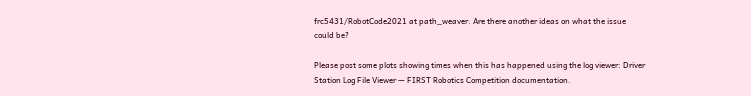frc5431/RobotCode2021 at path_weaver. Are there another ideas on what the issue could be?

Please post some plots showing times when this has happened using the log viewer: Driver Station Log File Viewer — FIRST Robotics Competition documentation.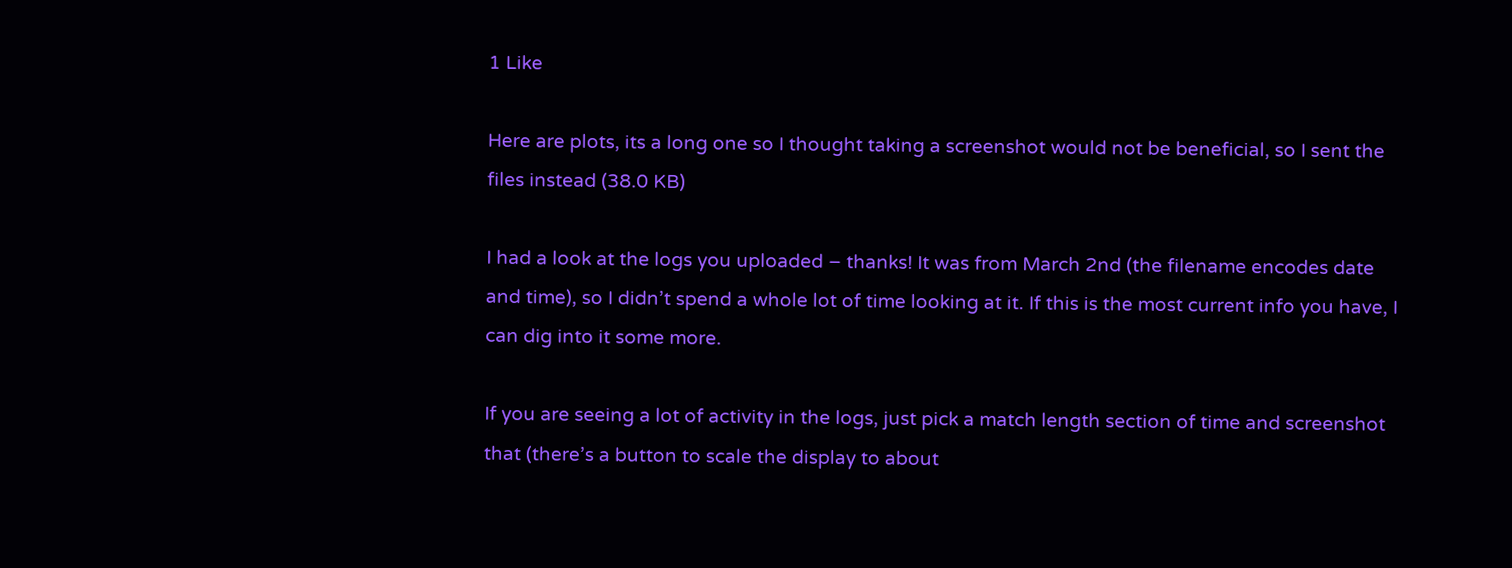1 Like

Here are plots, its a long one so I thought taking a screenshot would not be beneficial, so I sent the files instead (38.0 KB)

I had a look at the logs you uploaded – thanks! It was from March 2nd (the filename encodes date and time), so I didn’t spend a whole lot of time looking at it. If this is the most current info you have, I can dig into it some more.

If you are seeing a lot of activity in the logs, just pick a match length section of time and screenshot that (there’s a button to scale the display to about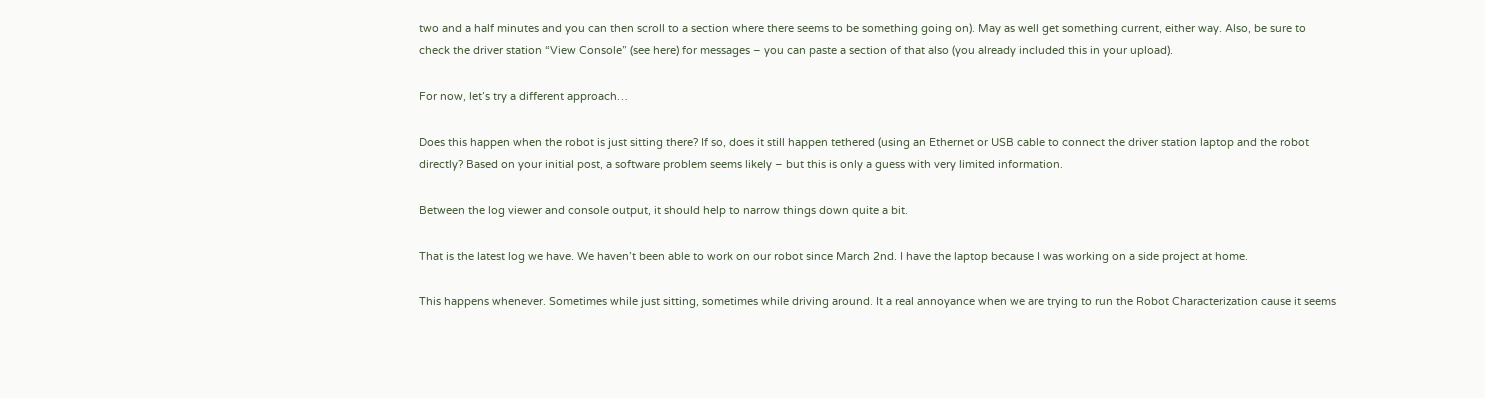two and a half minutes and you can then scroll to a section where there seems to be something going on). May as well get something current, either way. Also, be sure to check the driver station “View Console” (see here) for messages – you can paste a section of that also (you already included this in your upload).

For now, let’s try a different approach…

Does this happen when the robot is just sitting there? If so, does it still happen tethered (using an Ethernet or USB cable to connect the driver station laptop and the robot directly? Based on your initial post, a software problem seems likely – but this is only a guess with very limited information.

Between the log viewer and console output, it should help to narrow things down quite a bit.

That is the latest log we have. We haven’t been able to work on our robot since March 2nd. I have the laptop because I was working on a side project at home.

This happens whenever. Sometimes while just sitting, sometimes while driving around. It a real annoyance when we are trying to run the Robot Characterization cause it seems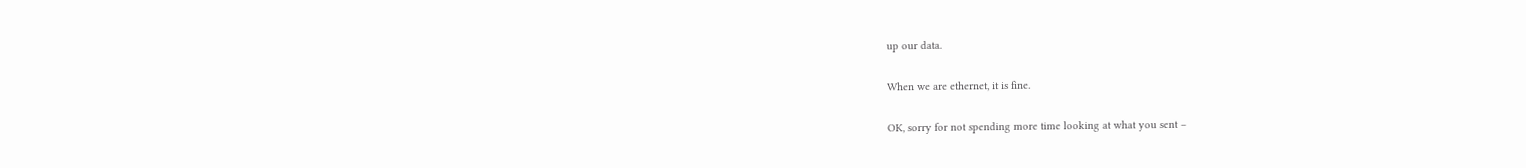up our data.

When we are ethernet, it is fine.

OK, sorry for not spending more time looking at what you sent –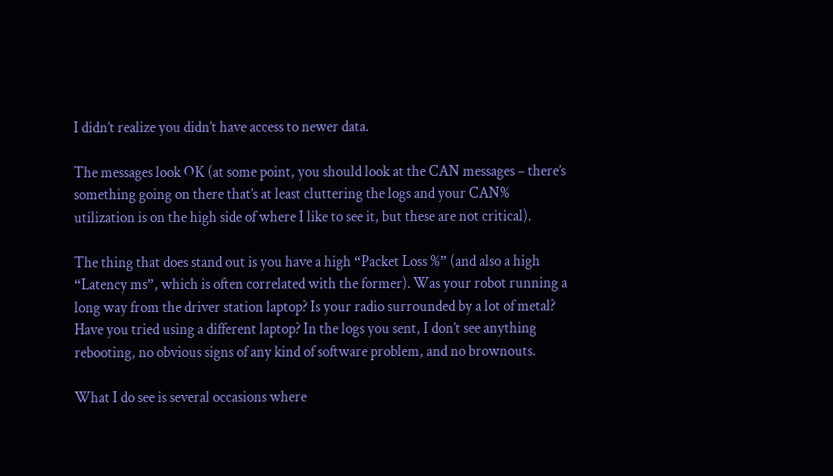I didn’t realize you didn’t have access to newer data.

The messages look OK (at some point, you should look at the CAN messages – there’s something going on there that’s at least cluttering the logs and your CAN% utilization is on the high side of where I like to see it, but these are not critical).

The thing that does stand out is you have a high “Packet Loss %” (and also a high “Latency ms”, which is often correlated with the former). Was your robot running a long way from the driver station laptop? Is your radio surrounded by a lot of metal? Have you tried using a different laptop? In the logs you sent, I don’t see anything rebooting, no obvious signs of any kind of software problem, and no brownouts.

What I do see is several occasions where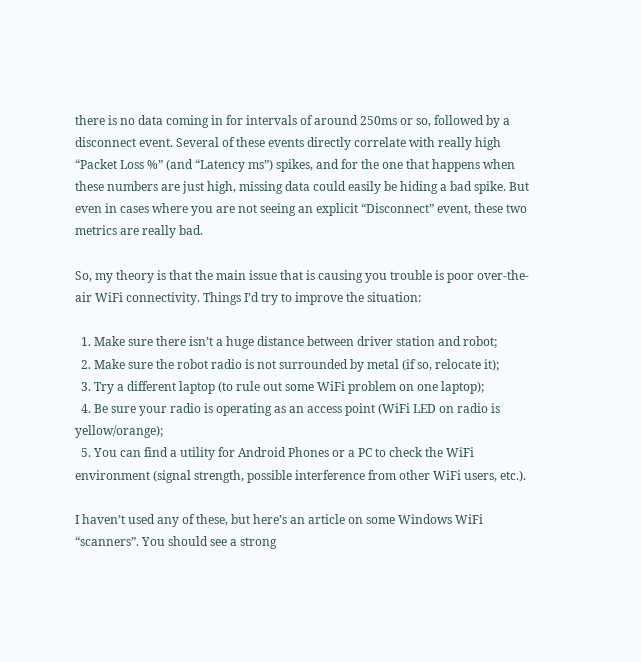there is no data coming in for intervals of around 250ms or so, followed by a disconnect event. Several of these events directly correlate with really high “Packet Loss %” (and “Latency ms”) spikes, and for the one that happens when these numbers are just high, missing data could easily be hiding a bad spike. But even in cases where you are not seeing an explicit “Disconnect” event, these two metrics are really bad.

So, my theory is that the main issue that is causing you trouble is poor over-the-air WiFi connectivity. Things I’d try to improve the situation:

  1. Make sure there isn’t a huge distance between driver station and robot;
  2. Make sure the robot radio is not surrounded by metal (if so, relocate it);
  3. Try a different laptop (to rule out some WiFi problem on one laptop);
  4. Be sure your radio is operating as an access point (WiFi LED on radio is yellow/orange);
  5. You can find a utility for Android Phones or a PC to check the WiFi environment (signal strength, possible interference from other WiFi users, etc.).

I haven’t used any of these, but here’s an article on some Windows WiFi “scanners”. You should see a strong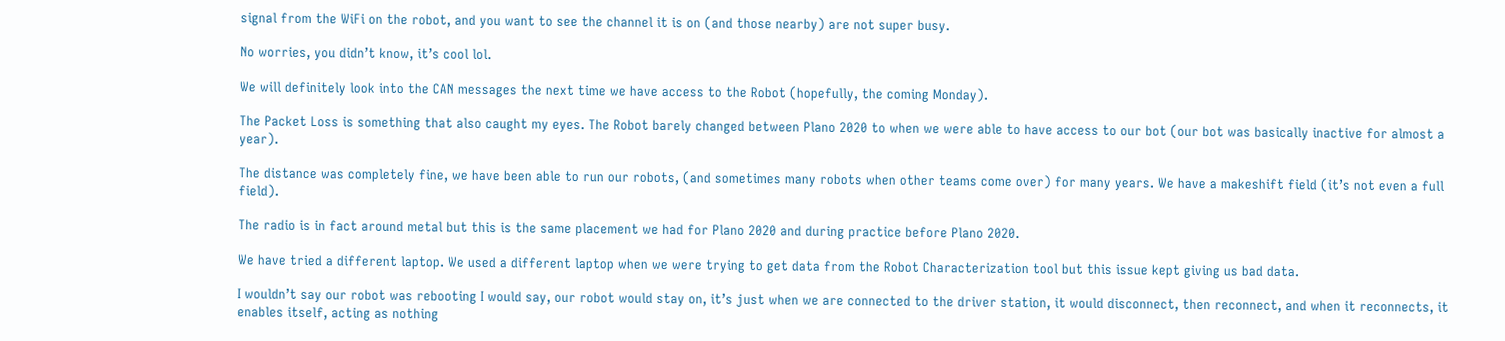signal from the WiFi on the robot, and you want to see the channel it is on (and those nearby) are not super busy.

No worries, you didn’t know, it’s cool lol.

We will definitely look into the CAN messages the next time we have access to the Robot (hopefully, the coming Monday).

The Packet Loss is something that also caught my eyes. The Robot barely changed between Plano 2020 to when we were able to have access to our bot (our bot was basically inactive for almost a year).

The distance was completely fine, we have been able to run our robots, (and sometimes many robots when other teams come over) for many years. We have a makeshift field (it’s not even a full field).

The radio is in fact around metal but this is the same placement we had for Plano 2020 and during practice before Plano 2020.

We have tried a different laptop. We used a different laptop when we were trying to get data from the Robot Characterization tool but this issue kept giving us bad data.

I wouldn’t say our robot was rebooting I would say, our robot would stay on, it’s just when we are connected to the driver station, it would disconnect, then reconnect, and when it reconnects, it enables itself, acting as nothing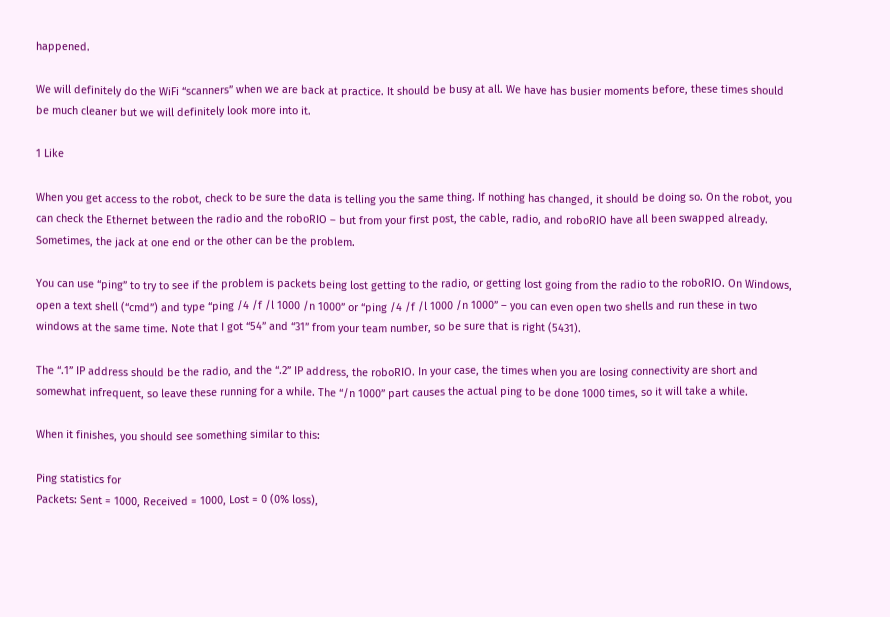happened.

We will definitely do the WiFi “scanners” when we are back at practice. It should be busy at all. We have has busier moments before, these times should be much cleaner but we will definitely look more into it.

1 Like

When you get access to the robot, check to be sure the data is telling you the same thing. If nothing has changed, it should be doing so. On the robot, you can check the Ethernet between the radio and the roboRIO – but from your first post, the cable, radio, and roboRIO have all been swapped already. Sometimes, the jack at one end or the other can be the problem.

You can use “ping” to try to see if the problem is packets being lost getting to the radio, or getting lost going from the radio to the roboRIO. On Windows, open a text shell (“cmd”) and type “ping /4 /f /l 1000 /n 1000” or “ping /4 /f /l 1000 /n 1000” – you can even open two shells and run these in two windows at the same time. Note that I got “54” and “31” from your team number, so be sure that is right (5431).

The “.1” IP address should be the radio, and the “.2” IP address, the roboRIO. In your case, the times when you are losing connectivity are short and somewhat infrequent, so leave these running for a while. The “/n 1000” part causes the actual ping to be done 1000 times, so it will take a while.

When it finishes, you should see something similar to this:

Ping statistics for
Packets: Sent = 1000, Received = 1000, Lost = 0 (0% loss),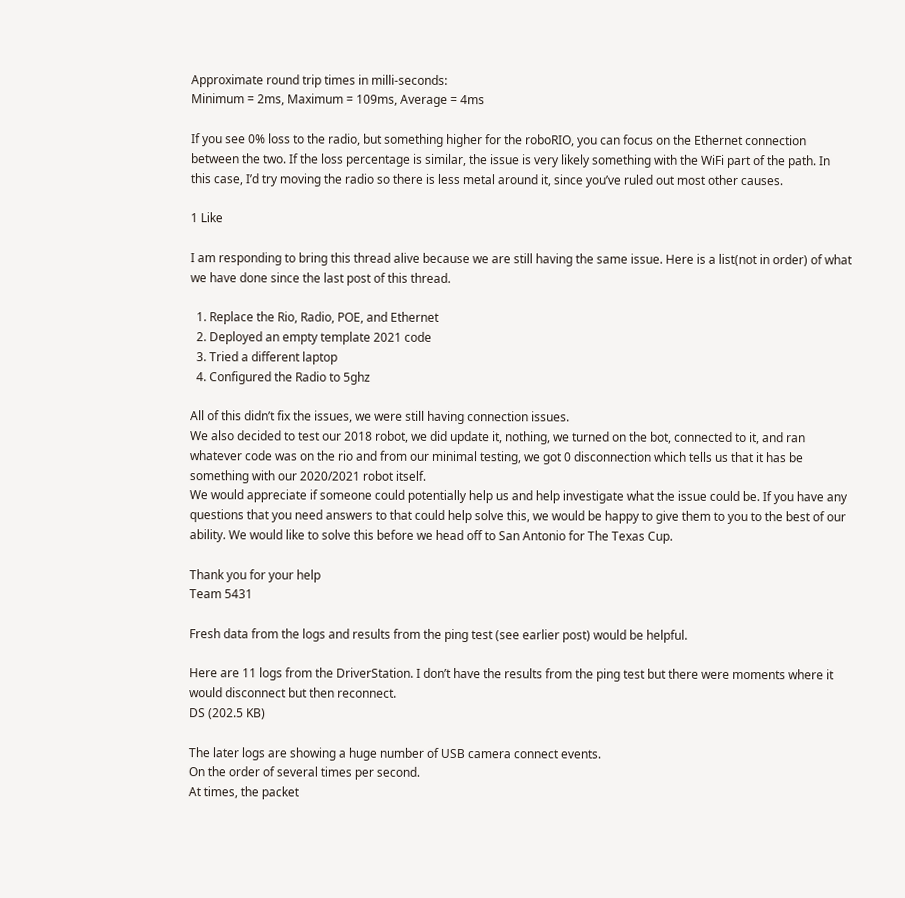Approximate round trip times in milli-seconds:
Minimum = 2ms, Maximum = 109ms, Average = 4ms

If you see 0% loss to the radio, but something higher for the roboRIO, you can focus on the Ethernet connection between the two. If the loss percentage is similar, the issue is very likely something with the WiFi part of the path. In this case, I’d try moving the radio so there is less metal around it, since you’ve ruled out most other causes.

1 Like

I am responding to bring this thread alive because we are still having the same issue. Here is a list(not in order) of what we have done since the last post of this thread.

  1. Replace the Rio, Radio, POE, and Ethernet
  2. Deployed an empty template 2021 code
  3. Tried a different laptop
  4. Configured the Radio to 5ghz

All of this didn’t fix the issues, we were still having connection issues.
We also decided to test our 2018 robot, we did update it, nothing, we turned on the bot, connected to it, and ran whatever code was on the rio and from our minimal testing, we got 0 disconnection which tells us that it has be something with our 2020/2021 robot itself.
We would appreciate if someone could potentially help us and help investigate what the issue could be. If you have any questions that you need answers to that could help solve this, we would be happy to give them to you to the best of our ability. We would like to solve this before we head off to San Antonio for The Texas Cup.

Thank you for your help
Team 5431

Fresh data from the logs and results from the ping test (see earlier post) would be helpful.

Here are 11 logs from the DriverStation. I don’t have the results from the ping test but there were moments where it would disconnect but then reconnect.
DS (202.5 KB)

The later logs are showing a huge number of USB camera connect events.
On the order of several times per second.
At times, the packet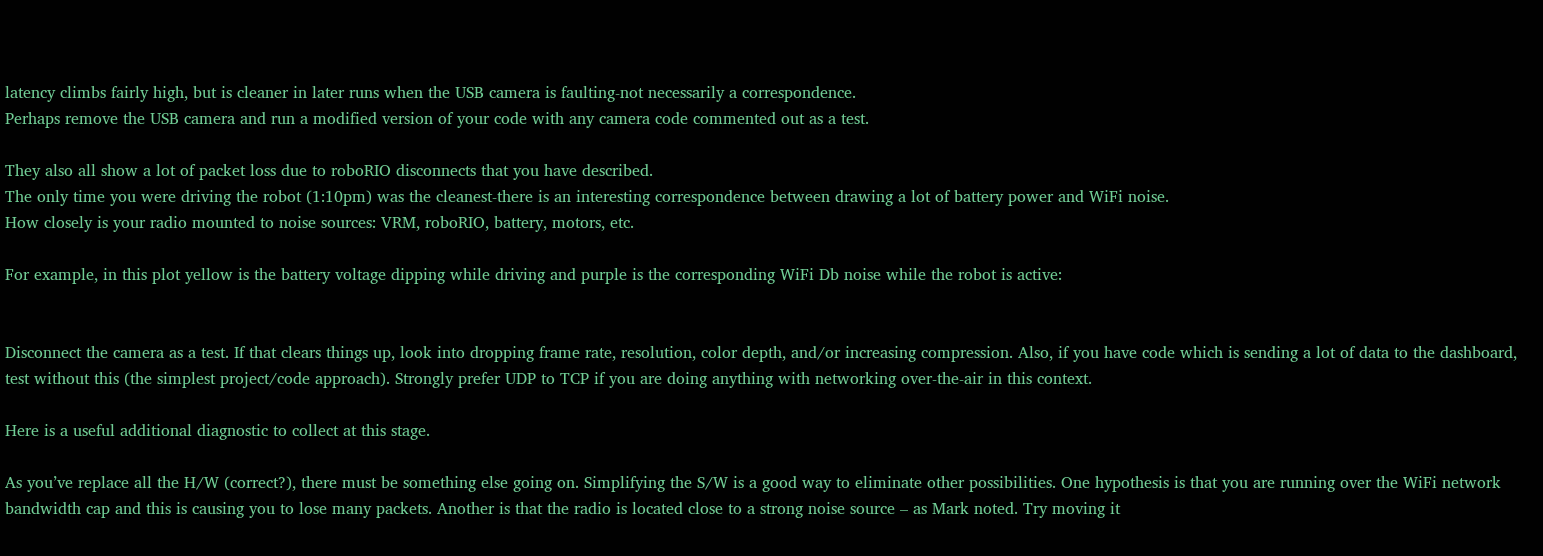latency climbs fairly high, but is cleaner in later runs when the USB camera is faulting-not necessarily a correspondence.
Perhaps remove the USB camera and run a modified version of your code with any camera code commented out as a test.

They also all show a lot of packet loss due to roboRIO disconnects that you have described.
The only time you were driving the robot (1:10pm) was the cleanest-there is an interesting correspondence between drawing a lot of battery power and WiFi noise.
How closely is your radio mounted to noise sources: VRM, roboRIO, battery, motors, etc.

For example, in this plot yellow is the battery voltage dipping while driving and purple is the corresponding WiFi Db noise while the robot is active:


Disconnect the camera as a test. If that clears things up, look into dropping frame rate, resolution, color depth, and/or increasing compression. Also, if you have code which is sending a lot of data to the dashboard, test without this (the simplest project/code approach). Strongly prefer UDP to TCP if you are doing anything with networking over-the-air in this context.

Here is a useful additional diagnostic to collect at this stage.

As you’ve replace all the H/W (correct?), there must be something else going on. Simplifying the S/W is a good way to eliminate other possibilities. One hypothesis is that you are running over the WiFi network bandwidth cap and this is causing you to lose many packets. Another is that the radio is located close to a strong noise source – as Mark noted. Try moving it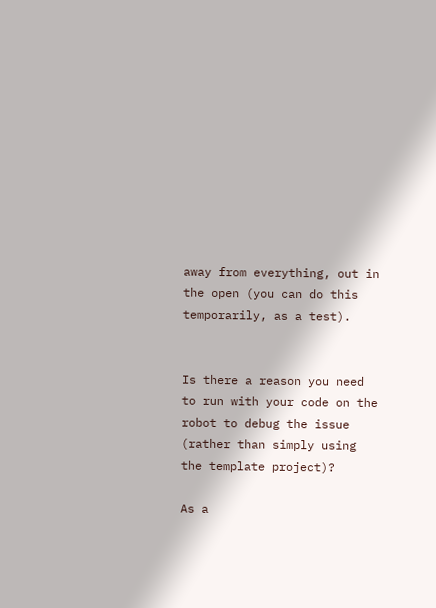away from everything, out in the open (you can do this temporarily, as a test).


Is there a reason you need to run with your code on the robot to debug the issue (rather than simply using the template project)?

As a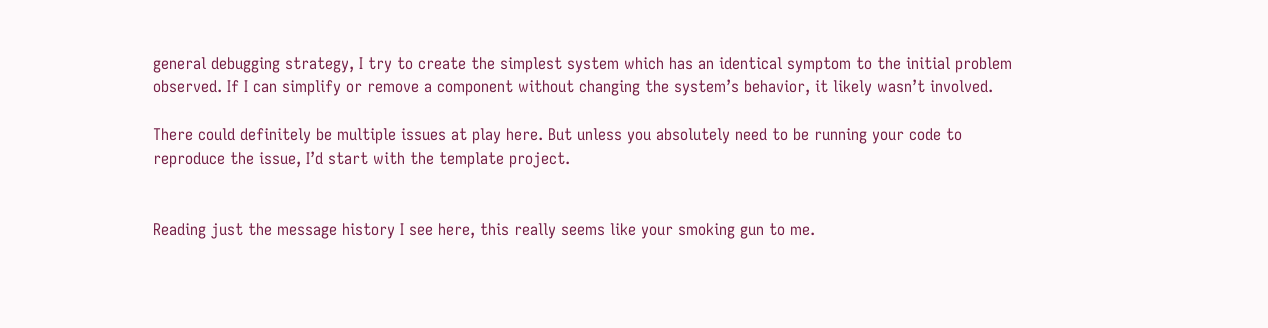general debugging strategy, I try to create the simplest system which has an identical symptom to the initial problem observed. If I can simplify or remove a component without changing the system’s behavior, it likely wasn’t involved.

There could definitely be multiple issues at play here. But unless you absolutely need to be running your code to reproduce the issue, I’d start with the template project.


Reading just the message history I see here, this really seems like your smoking gun to me.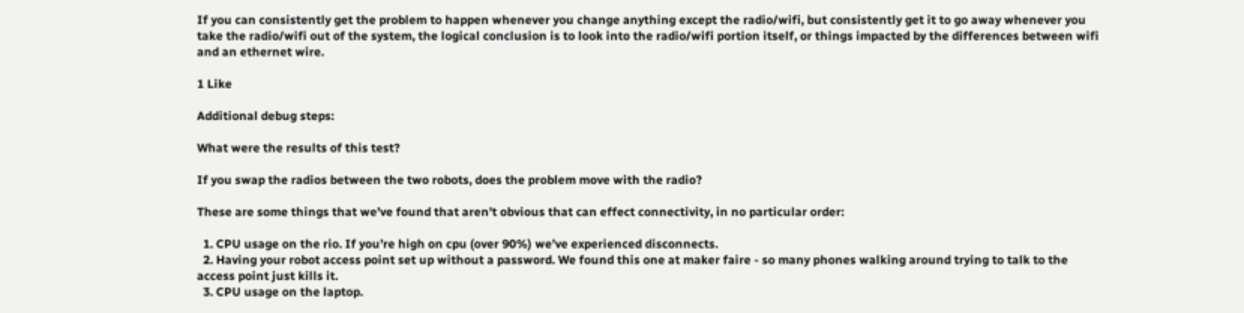If you can consistently get the problem to happen whenever you change anything except the radio/wifi, but consistently get it to go away whenever you take the radio/wifi out of the system, the logical conclusion is to look into the radio/wifi portion itself, or things impacted by the differences between wifi and an ethernet wire.

1 Like

Additional debug steps:

What were the results of this test?

If you swap the radios between the two robots, does the problem move with the radio?

These are some things that we’ve found that aren’t obvious that can effect connectivity, in no particular order:

  1. CPU usage on the rio. If you’re high on cpu (over 90%) we’ve experienced disconnects.
  2. Having your robot access point set up without a password. We found this one at maker faire - so many phones walking around trying to talk to the access point just kills it.
  3. CPU usage on the laptop.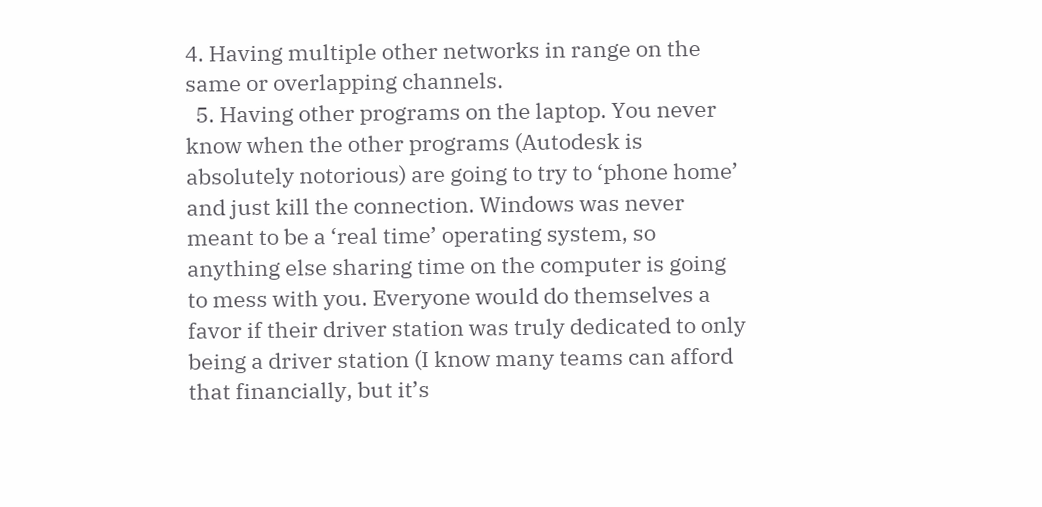4. Having multiple other networks in range on the same or overlapping channels.
  5. Having other programs on the laptop. You never know when the other programs (Autodesk is absolutely notorious) are going to try to ‘phone home’ and just kill the connection. Windows was never meant to be a ‘real time’ operating system, so anything else sharing time on the computer is going to mess with you. Everyone would do themselves a favor if their driver station was truly dedicated to only being a driver station (I know many teams can afford that financially, but it’s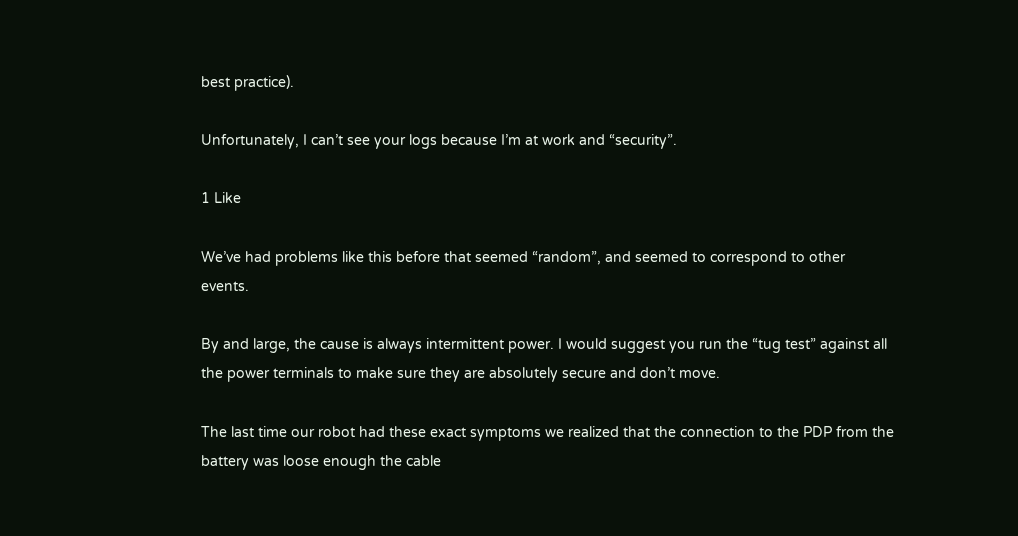best practice).

Unfortunately, I can’t see your logs because I’m at work and “security”.

1 Like

We’ve had problems like this before that seemed “random”, and seemed to correspond to other events.

By and large, the cause is always intermittent power. I would suggest you run the “tug test” against all the power terminals to make sure they are absolutely secure and don’t move.

The last time our robot had these exact symptoms we realized that the connection to the PDP from the battery was loose enough the cable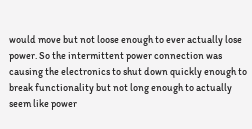would move but not loose enough to ever actually lose power. So the intermittent power connection was causing the electronics to shut down quickly enough to break functionality but not long enough to actually seem like power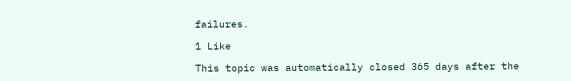failures.

1 Like

This topic was automatically closed 365 days after the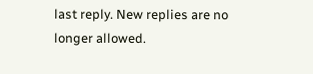last reply. New replies are no longer allowed.